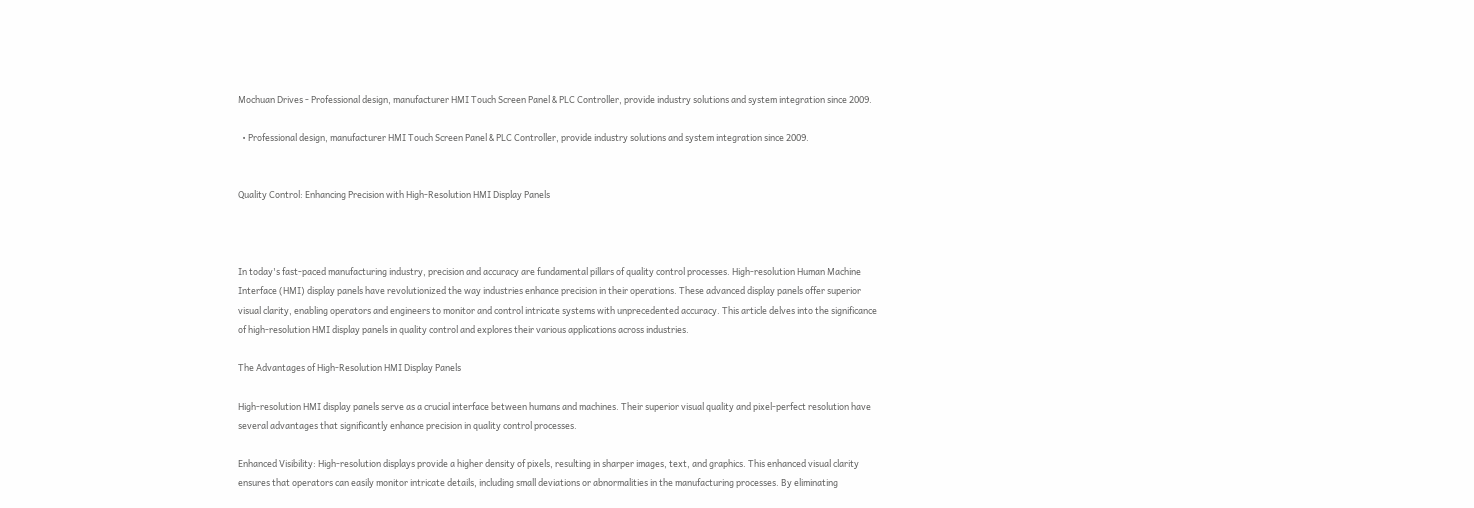Mochuan Drives - Professional design, manufacturer HMI Touch Screen Panel & PLC Controller, provide industry solutions and system integration since 2009.

  • Professional design, manufacturer HMI Touch Screen Panel & PLC Controller, provide industry solutions and system integration since 2009.


Quality Control: Enhancing Precision with High-Resolution HMI Display Panels



In today's fast-paced manufacturing industry, precision and accuracy are fundamental pillars of quality control processes. High-resolution Human Machine Interface (HMI) display panels have revolutionized the way industries enhance precision in their operations. These advanced display panels offer superior visual clarity, enabling operators and engineers to monitor and control intricate systems with unprecedented accuracy. This article delves into the significance of high-resolution HMI display panels in quality control and explores their various applications across industries.

The Advantages of High-Resolution HMI Display Panels

High-resolution HMI display panels serve as a crucial interface between humans and machines. Their superior visual quality and pixel-perfect resolution have several advantages that significantly enhance precision in quality control processes.

Enhanced Visibility: High-resolution displays provide a higher density of pixels, resulting in sharper images, text, and graphics. This enhanced visual clarity ensures that operators can easily monitor intricate details, including small deviations or abnormalities in the manufacturing processes. By eliminating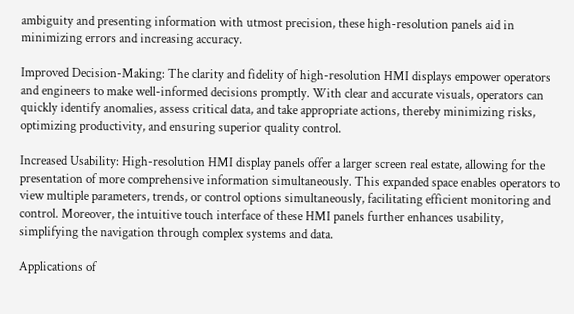ambiguity and presenting information with utmost precision, these high-resolution panels aid in minimizing errors and increasing accuracy.

Improved Decision-Making: The clarity and fidelity of high-resolution HMI displays empower operators and engineers to make well-informed decisions promptly. With clear and accurate visuals, operators can quickly identify anomalies, assess critical data, and take appropriate actions, thereby minimizing risks, optimizing productivity, and ensuring superior quality control.

Increased Usability: High-resolution HMI display panels offer a larger screen real estate, allowing for the presentation of more comprehensive information simultaneously. This expanded space enables operators to view multiple parameters, trends, or control options simultaneously, facilitating efficient monitoring and control. Moreover, the intuitive touch interface of these HMI panels further enhances usability, simplifying the navigation through complex systems and data.

Applications of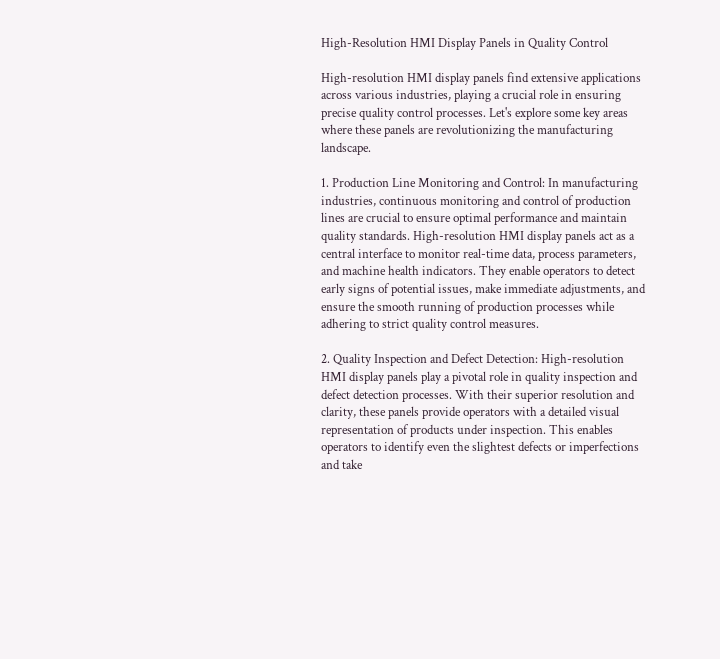High-Resolution HMI Display Panels in Quality Control

High-resolution HMI display panels find extensive applications across various industries, playing a crucial role in ensuring precise quality control processes. Let's explore some key areas where these panels are revolutionizing the manufacturing landscape.

1. Production Line Monitoring and Control: In manufacturing industries, continuous monitoring and control of production lines are crucial to ensure optimal performance and maintain quality standards. High-resolution HMI display panels act as a central interface to monitor real-time data, process parameters, and machine health indicators. They enable operators to detect early signs of potential issues, make immediate adjustments, and ensure the smooth running of production processes while adhering to strict quality control measures.

2. Quality Inspection and Defect Detection: High-resolution HMI display panels play a pivotal role in quality inspection and defect detection processes. With their superior resolution and clarity, these panels provide operators with a detailed visual representation of products under inspection. This enables operators to identify even the slightest defects or imperfections and take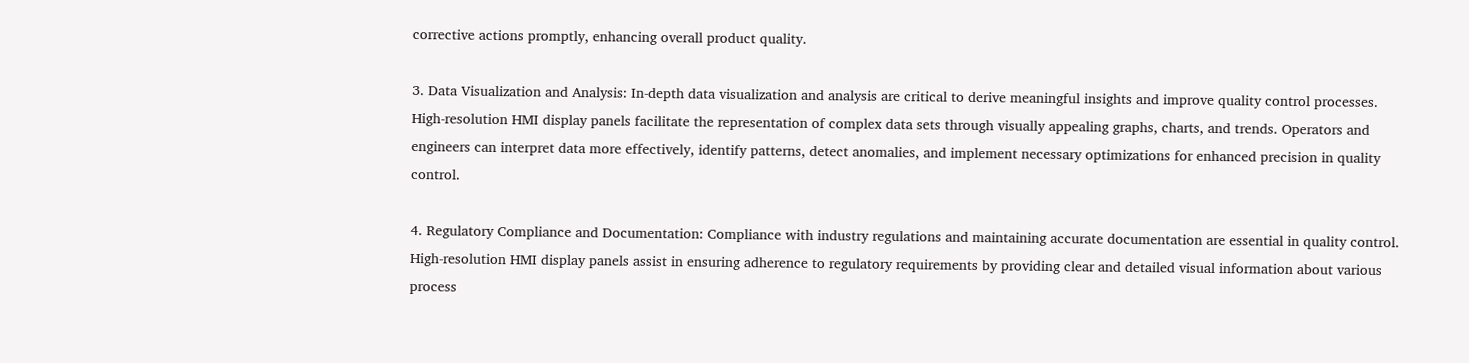corrective actions promptly, enhancing overall product quality.

3. Data Visualization and Analysis: In-depth data visualization and analysis are critical to derive meaningful insights and improve quality control processes. High-resolution HMI display panels facilitate the representation of complex data sets through visually appealing graphs, charts, and trends. Operators and engineers can interpret data more effectively, identify patterns, detect anomalies, and implement necessary optimizations for enhanced precision in quality control.

4. Regulatory Compliance and Documentation: Compliance with industry regulations and maintaining accurate documentation are essential in quality control. High-resolution HMI display panels assist in ensuring adherence to regulatory requirements by providing clear and detailed visual information about various process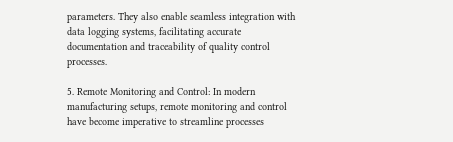parameters. They also enable seamless integration with data logging systems, facilitating accurate documentation and traceability of quality control processes.

5. Remote Monitoring and Control: In modern manufacturing setups, remote monitoring and control have become imperative to streamline processes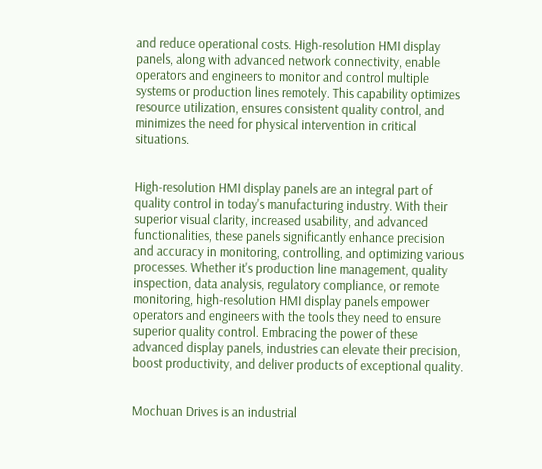and reduce operational costs. High-resolution HMI display panels, along with advanced network connectivity, enable operators and engineers to monitor and control multiple systems or production lines remotely. This capability optimizes resource utilization, ensures consistent quality control, and minimizes the need for physical intervention in critical situations.


High-resolution HMI display panels are an integral part of quality control in today's manufacturing industry. With their superior visual clarity, increased usability, and advanced functionalities, these panels significantly enhance precision and accuracy in monitoring, controlling, and optimizing various processes. Whether it's production line management, quality inspection, data analysis, regulatory compliance, or remote monitoring, high-resolution HMI display panels empower operators and engineers with the tools they need to ensure superior quality control. Embracing the power of these advanced display panels, industries can elevate their precision, boost productivity, and deliver products of exceptional quality.


Mochuan Drives is an industrial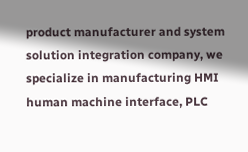product manufacturer and system solution integration company, we specialize in manufacturing HMI human machine interface, PLC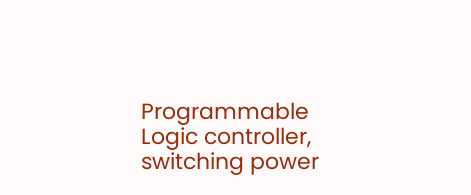Programmable Logic controller, switching power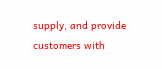supply, and provide customers with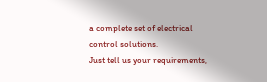a complete set of electrical control solutions.
Just tell us your requirements,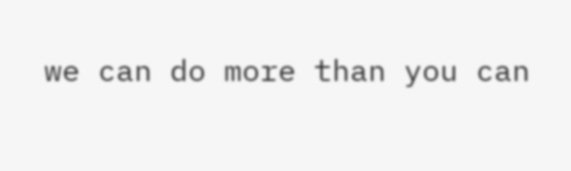we can do more than you can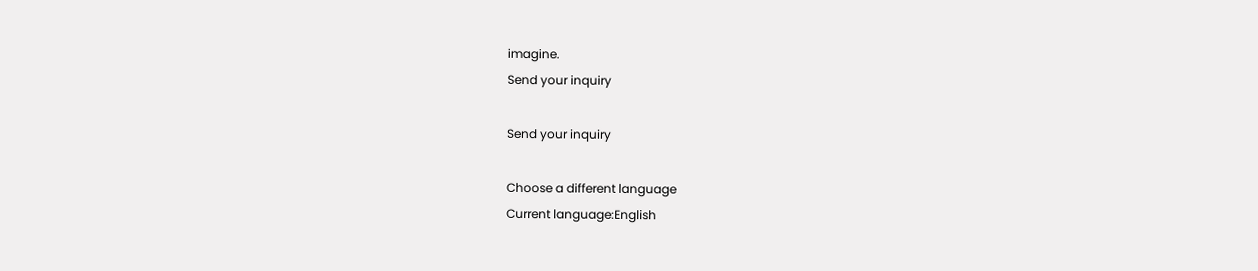imagine.
Send your inquiry

Send your inquiry

Choose a different language
Current language:English